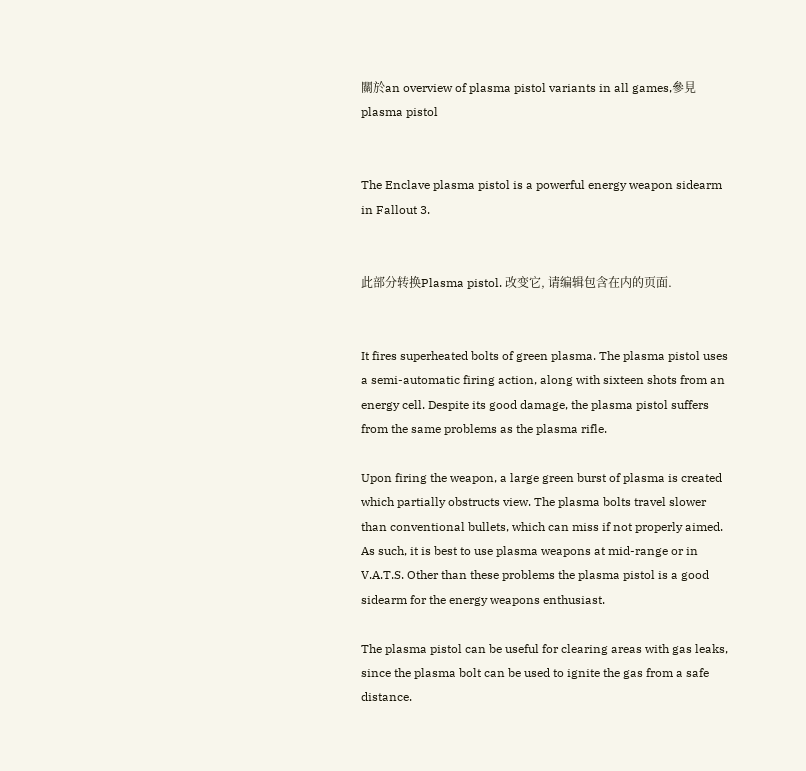關於an overview of plasma pistol variants in all games,參見plasma pistol


The Enclave plasma pistol is a powerful energy weapon sidearm in Fallout 3.


此部分转换Plasma pistol. 改变它, 请编辑包含在内的页面.


It fires superheated bolts of green plasma. The plasma pistol uses a semi-automatic firing action, along with sixteen shots from an energy cell. Despite its good damage, the plasma pistol suffers from the same problems as the plasma rifle.

Upon firing the weapon, a large green burst of plasma is created which partially obstructs view. The plasma bolts travel slower than conventional bullets, which can miss if not properly aimed. As such, it is best to use plasma weapons at mid-range or in V.A.T.S. Other than these problems the plasma pistol is a good sidearm for the energy weapons enthusiast.

The plasma pistol can be useful for clearing areas with gas leaks, since the plasma bolt can be used to ignite the gas from a safe distance.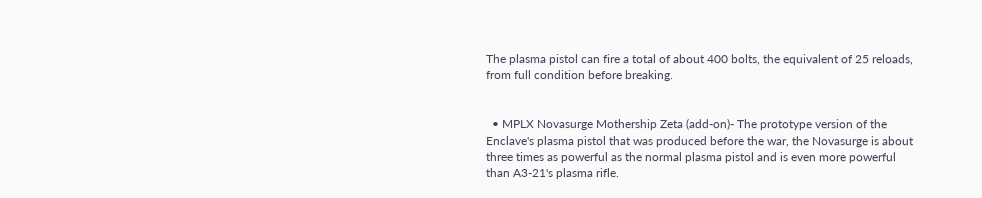The plasma pistol can fire a total of about 400 bolts, the equivalent of 25 reloads, from full condition before breaking.


  • MPLX Novasurge Mothership Zeta (add-on)- The prototype version of the Enclave's plasma pistol that was produced before the war, the Novasurge is about three times as powerful as the normal plasma pistol and is even more powerful than A3-21's plasma rifle.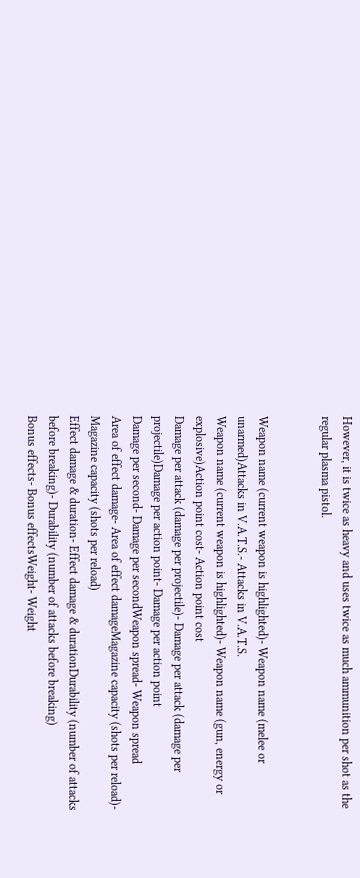However, it is twice as heavy and uses twice as much ammunition per shot as the regular plasma pistol.


Weapon name (current weapon is highlighted)- Weapon name (melee or unarmed)Attacks in V.A.T.S.- Attacks in V.A.T.S.
Weapon name (current weapon is highlighted)- Weapon name (gun, energy or explosive)Action point cost- Action point cost
Damage per attack (damage per projectile)- Damage per attack (damage per projectile)Damage per action point- Damage per action point
Damage per second- Damage per secondWeapon spread- Weapon spread
Area of effect damage- Area of effect damageMagazine capacity (shots per reload)- Magazine capacity (shots per reload)
Effect damage & duration- Effect damage & durationDurability (number of attacks before breaking)- Durability (number of attacks before breaking)
Bonus effects- Bonus effectsWeight- Weight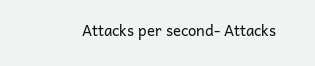Attacks per second- Attacks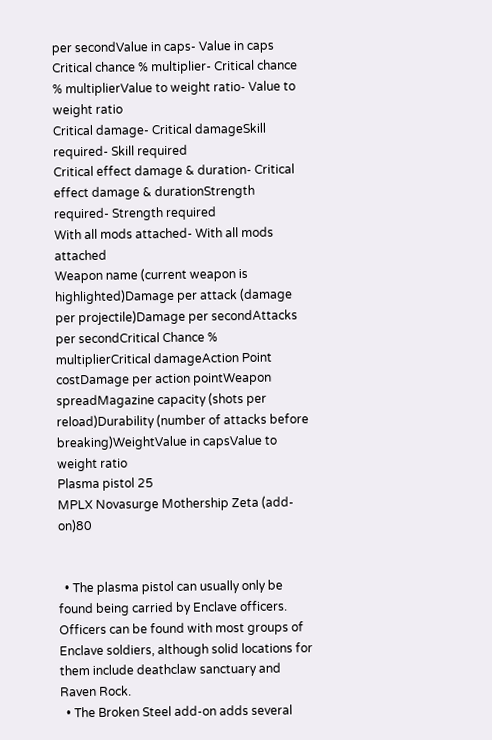per secondValue in caps- Value in caps
Critical chance % multiplier- Critical chance % multiplierValue to weight ratio- Value to weight ratio
Critical damage- Critical damageSkill required- Skill required
Critical effect damage & duration- Critical effect damage & durationStrength required- Strength required
With all mods attached- With all mods attached
Weapon name (current weapon is highlighted)Damage per attack (damage per projectile)Damage per secondAttacks per secondCritical Chance % multiplierCritical damageAction Point costDamage per action pointWeapon spreadMagazine capacity (shots per reload)Durability (number of attacks before breaking)WeightValue in capsValue to weight ratio
Plasma pistol 25
MPLX Novasurge Mothership Zeta (add-on)80


  • The plasma pistol can usually only be found being carried by Enclave officers. Officers can be found with most groups of Enclave soldiers, although solid locations for them include deathclaw sanctuary and Raven Rock.
  • The Broken Steel add-on adds several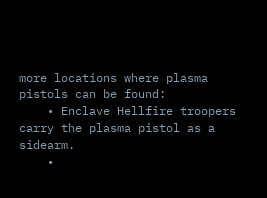more locations where plasma pistols can be found:
    • Enclave Hellfire troopers carry the plasma pistol as a sidearm.
    •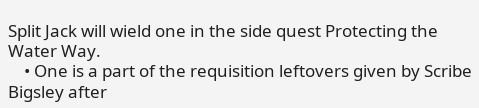Split Jack will wield one in the side quest Protecting the Water Way.
    • One is a part of the requisition leftovers given by Scribe Bigsley after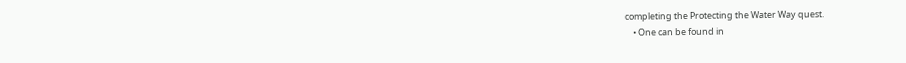completing the Protecting the Water Way quest.
    • One can be found in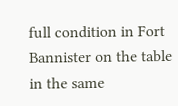full condition in Fort Bannister on the table in the same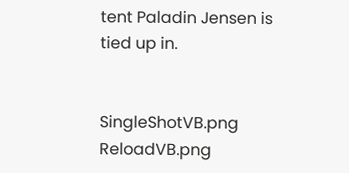tent Paladin Jensen is tied up in.


SingleShotVB.png ReloadVB.png